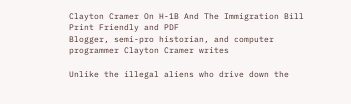Clayton Cramer On H-1B And The Immigration Bill
Print Friendly and PDF
Blogger, semi-pro historian, and computer programmer Clayton Cramer writes

Unlike the illegal aliens who drive down the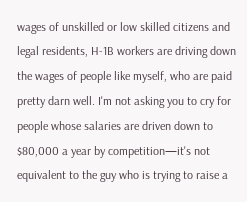wages of unskilled or low skilled citizens and legal residents, H-1B workers are driving down the wages of people like myself, who are paid pretty darn well. I'm not asking you to cry for people whose salaries are driven down to $80,000 a year by competition—it's not equivalent to the guy who is trying to raise a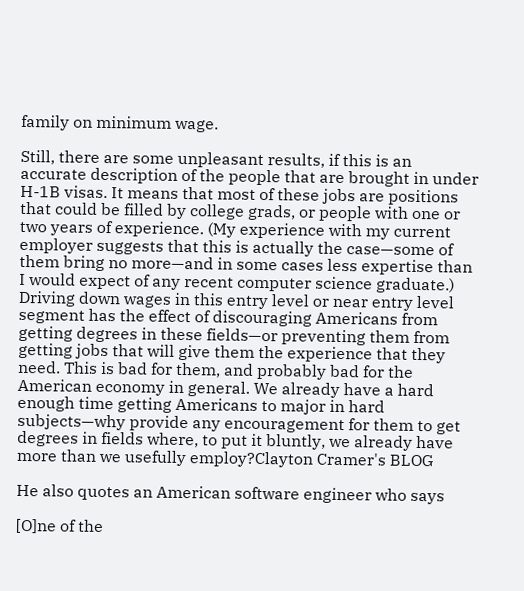family on minimum wage.

Still, there are some unpleasant results, if this is an accurate description of the people that are brought in under H-1B visas. It means that most of these jobs are positions that could be filled by college grads, or people with one or two years of experience. (My experience with my current employer suggests that this is actually the case—some of them bring no more—and in some cases less expertise than I would expect of any recent computer science graduate.) Driving down wages in this entry level or near entry level segment has the effect of discouraging Americans from getting degrees in these fields—or preventing them from getting jobs that will give them the experience that they need. This is bad for them, and probably bad for the American economy in general. We already have a hard enough time getting Americans to major in hard subjects—why provide any encouragement for them to get degrees in fields where, to put it bluntly, we already have more than we usefully employ?Clayton Cramer's BLOG

He also quotes an American software engineer who says

[O]ne of the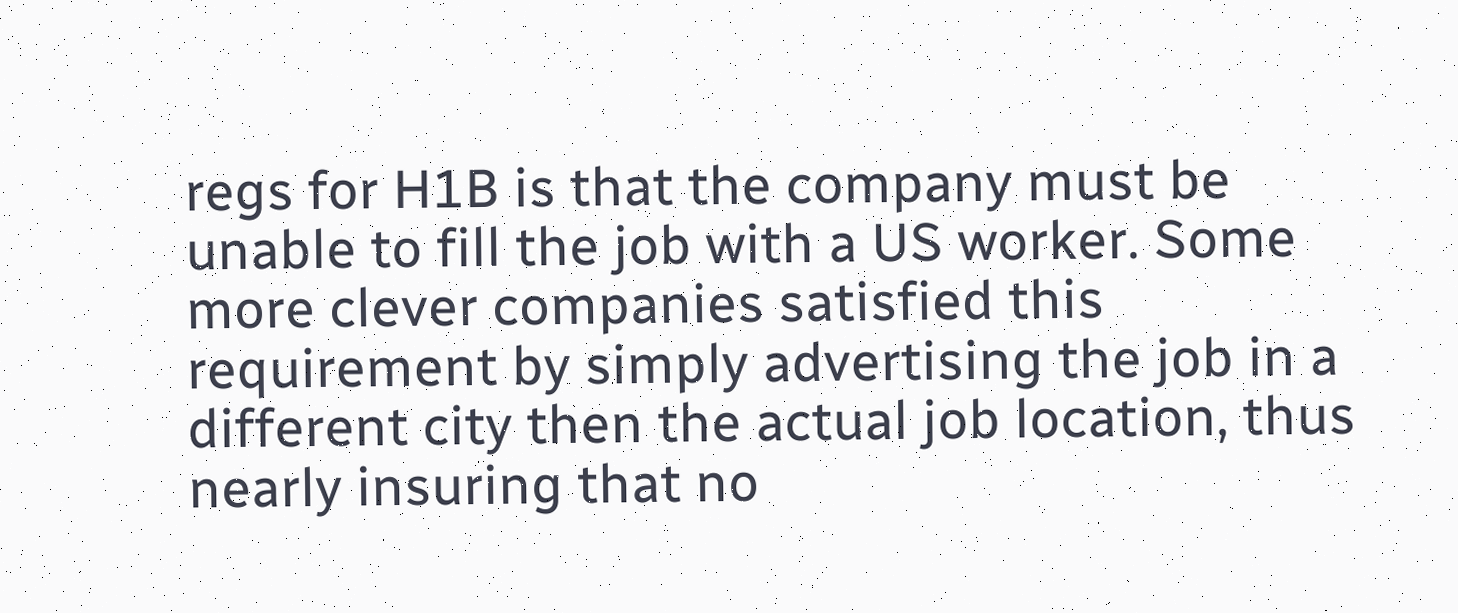regs for H1B is that the company must be unable to fill the job with a US worker. Some more clever companies satisfied this requirement by simply advertising the job in a different city then the actual job location, thus nearly insuring that no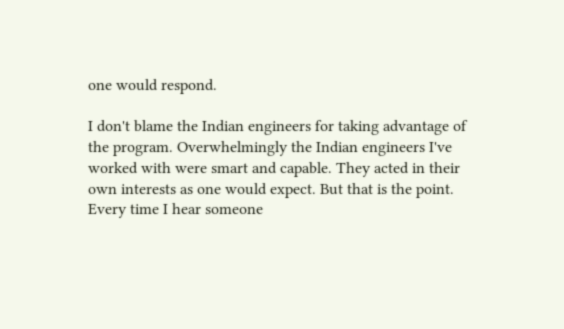one would respond.

I don't blame the Indian engineers for taking advantage of the program. Overwhelmingly the Indian engineers I've worked with were smart and capable. They acted in their own interests as one would expect. But that is the point. Every time I hear someone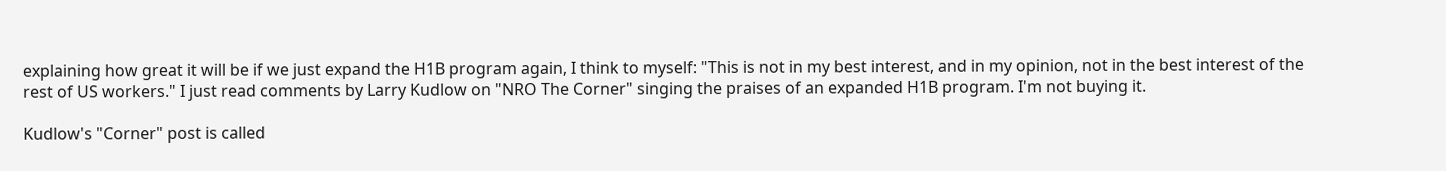explaining how great it will be if we just expand the H1B program again, I think to myself: "This is not in my best interest, and in my opinion, not in the best interest of the rest of US workers." I just read comments by Larry Kudlow on "NRO The Corner" singing the praises of an expanded H1B program. I'm not buying it.

Kudlow's "Corner" post is called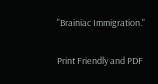"Brainiac Immigration."

Print Friendly and PDF